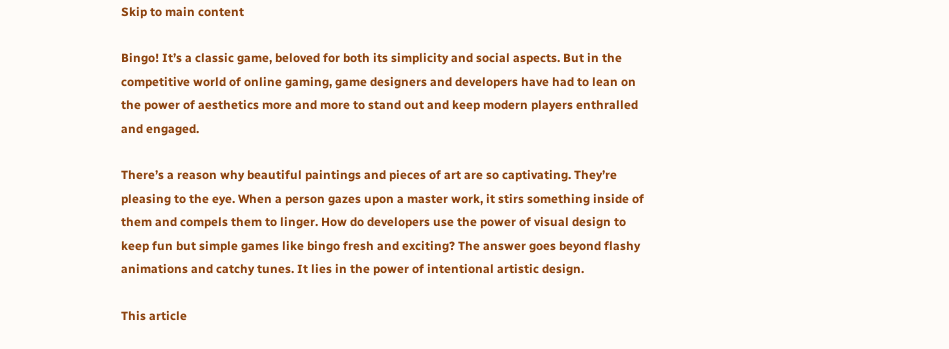Skip to main content

Bingo! It’s a classic game, beloved for both its simplicity and social aspects. But in the competitive world of online gaming, game designers and developers have had to lean on the power of aesthetics more and more to stand out and keep modern players enthralled and engaged.

There’s a reason why beautiful paintings and pieces of art are so captivating. They’re pleasing to the eye. When a person gazes upon a master work, it stirs something inside of them and compels them to linger. How do developers use the power of visual design to keep fun but simple games like bingo fresh and exciting? The answer goes beyond flashy animations and catchy tunes. It lies in the power of intentional artistic design.

This article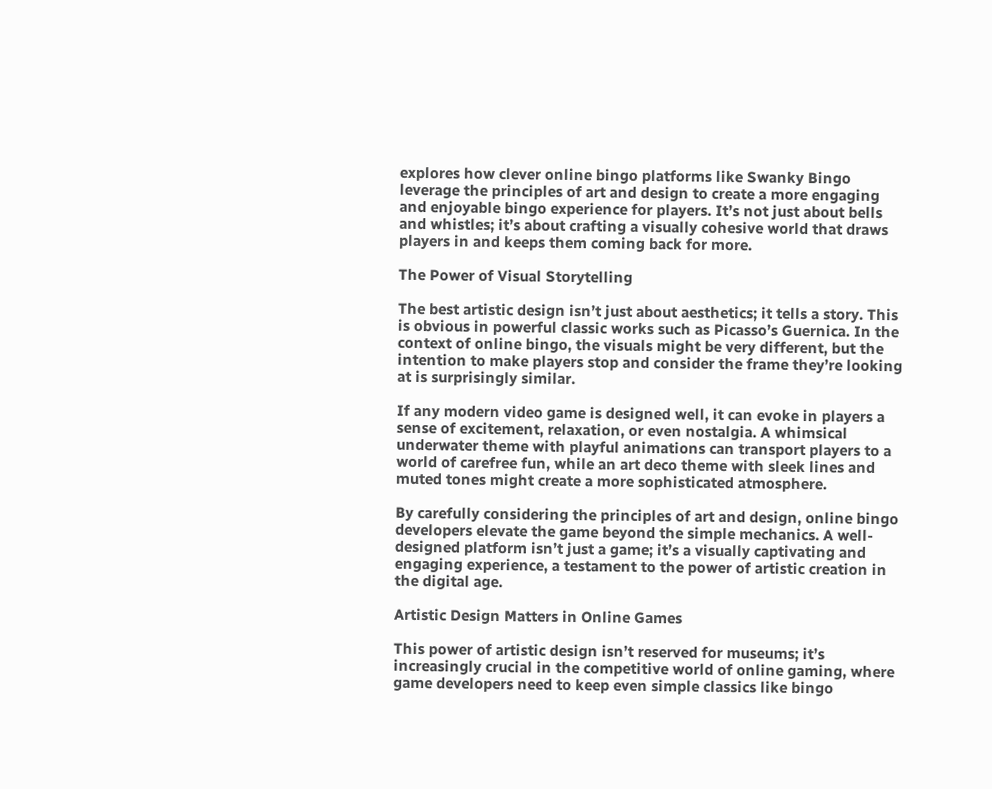explores how clever online bingo platforms like Swanky Bingo leverage the principles of art and design to create a more engaging and enjoyable bingo experience for players. It’s not just about bells and whistles; it’s about crafting a visually cohesive world that draws players in and keeps them coming back for more.

The Power of Visual Storytelling

The best artistic design isn’t just about aesthetics; it tells a story. This is obvious in powerful classic works such as Picasso’s Guernica. In the context of online bingo, the visuals might be very different, but the intention to make players stop and consider the frame they’re looking at is surprisingly similar.

If any modern video game is designed well, it can evoke in players a sense of excitement, relaxation, or even nostalgia. A whimsical underwater theme with playful animations can transport players to a world of carefree fun, while an art deco theme with sleek lines and muted tones might create a more sophisticated atmosphere.

By carefully considering the principles of art and design, online bingo developers elevate the game beyond the simple mechanics. A well-designed platform isn’t just a game; it’s a visually captivating and engaging experience, a testament to the power of artistic creation in the digital age.

Artistic Design Matters in Online Games

This power of artistic design isn’t reserved for museums; it’s increasingly crucial in the competitive world of online gaming, where game developers need to keep even simple classics like bingo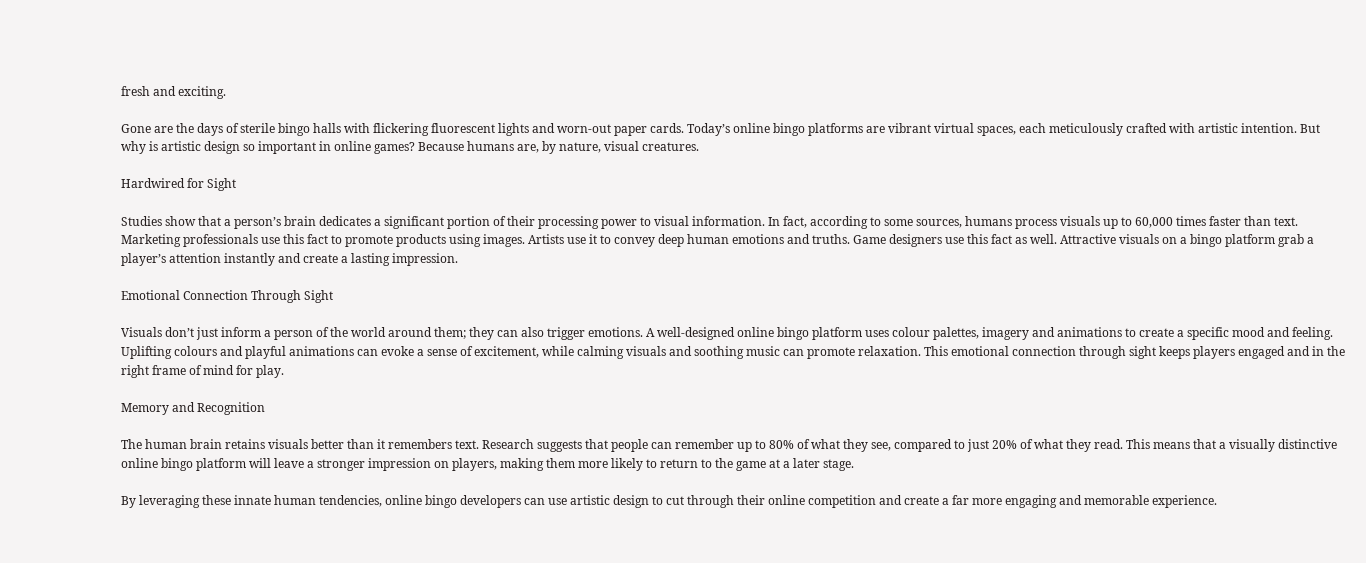fresh and exciting.

Gone are the days of sterile bingo halls with flickering fluorescent lights and worn-out paper cards. Today’s online bingo platforms are vibrant virtual spaces, each meticulously crafted with artistic intention. But why is artistic design so important in online games? Because humans are, by nature, visual creatures.

Hardwired for Sight

Studies show that a person’s brain dedicates a significant portion of their processing power to visual information. In fact, according to some sources, humans process visuals up to 60,000 times faster than text. Marketing professionals use this fact to promote products using images. Artists use it to convey deep human emotions and truths. Game designers use this fact as well. Attractive visuals on a bingo platform grab a player’s attention instantly and create a lasting impression.

Emotional Connection Through Sight

Visuals don’t just inform a person of the world around them; they can also trigger emotions. A well-designed online bingo platform uses colour palettes, imagery and animations to create a specific mood and feeling. Uplifting colours and playful animations can evoke a sense of excitement, while calming visuals and soothing music can promote relaxation. This emotional connection through sight keeps players engaged and in the right frame of mind for play.

Memory and Recognition

The human brain retains visuals better than it remembers text. Research suggests that people can remember up to 80% of what they see, compared to just 20% of what they read. This means that a visually distinctive online bingo platform will leave a stronger impression on players, making them more likely to return to the game at a later stage.

By leveraging these innate human tendencies, online bingo developers can use artistic design to cut through their online competition and create a far more engaging and memorable experience.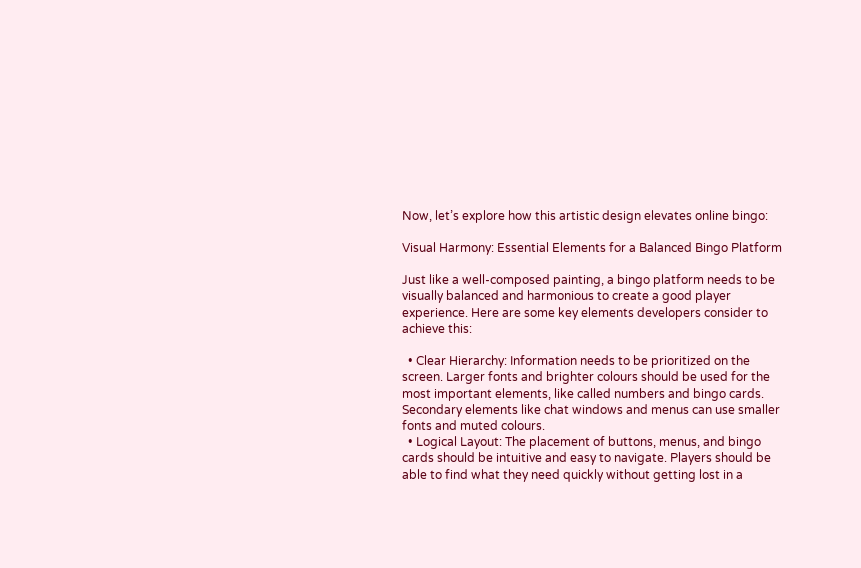Now, let’s explore how this artistic design elevates online bingo:

Visual Harmony: Essential Elements for a Balanced Bingo Platform

Just like a well-composed painting, a bingo platform needs to be visually balanced and harmonious to create a good player experience. Here are some key elements developers consider to achieve this:

  • Clear Hierarchy: Information needs to be prioritized on the screen. Larger fonts and brighter colours should be used for the most important elements, like called numbers and bingo cards. Secondary elements like chat windows and menus can use smaller fonts and muted colours.
  • Logical Layout: The placement of buttons, menus, and bingo cards should be intuitive and easy to navigate. Players should be able to find what they need quickly without getting lost in a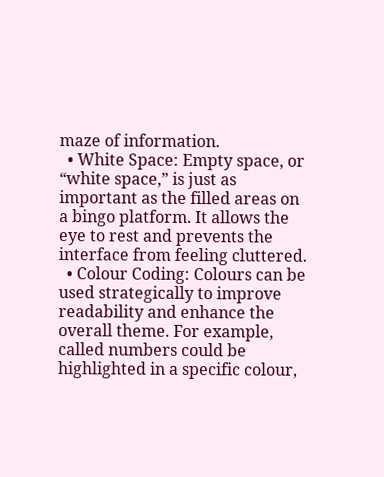maze of information.
  • White Space: Empty space, or “white space,” is just as important as the filled areas on a bingo platform. It allows the eye to rest and prevents the interface from feeling cluttered.
  • Colour Coding: Colours can be used strategically to improve readability and enhance the overall theme. For example, called numbers could be highlighted in a specific colour,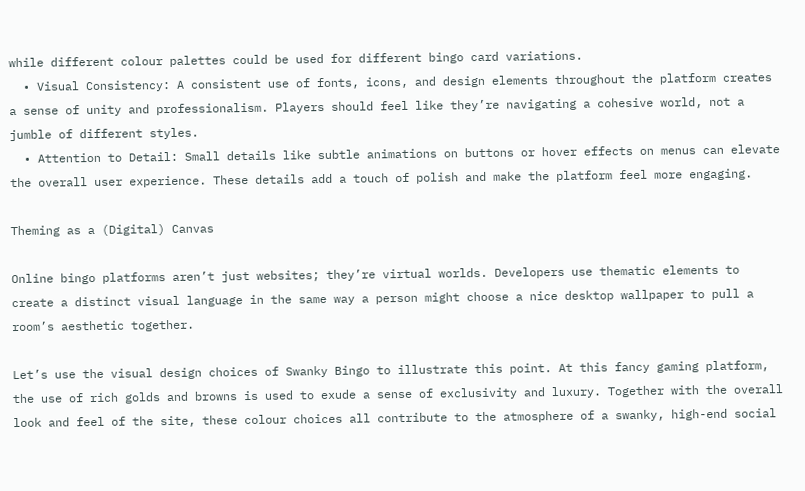while different colour palettes could be used for different bingo card variations.
  • Visual Consistency: A consistent use of fonts, icons, and design elements throughout the platform creates a sense of unity and professionalism. Players should feel like they’re navigating a cohesive world, not a jumble of different styles.
  • Attention to Detail: Small details like subtle animations on buttons or hover effects on menus can elevate the overall user experience. These details add a touch of polish and make the platform feel more engaging.

Theming as a (Digital) Canvas

Online bingo platforms aren’t just websites; they’re virtual worlds. Developers use thematic elements to create a distinct visual language in the same way a person might choose a nice desktop wallpaper to pull a room’s aesthetic together.

Let’s use the visual design choices of Swanky Bingo to illustrate this point. At this fancy gaming platform, the use of rich golds and browns is used to exude a sense of exclusivity and luxury. Together with the overall look and feel of the site, these colour choices all contribute to the atmosphere of a swanky, high-end social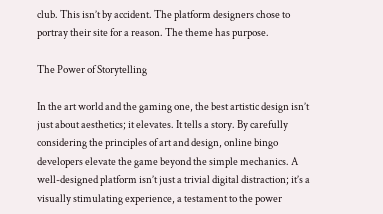club. This isn’t by accident. The platform designers chose to portray their site for a reason. The theme has purpose.

The Power of Storytelling

In the art world and the gaming one, the best artistic design isn’t just about aesthetics; it elevates. It tells a story. By carefully considering the principles of art and design, online bingo developers elevate the game beyond the simple mechanics. A well-designed platform isn’t just a trivial digital distraction; it’s a visually stimulating experience, a testament to the power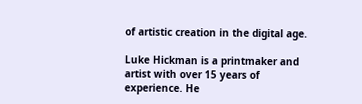of artistic creation in the digital age.

Luke Hickman is a printmaker and artist with over 15 years of experience. He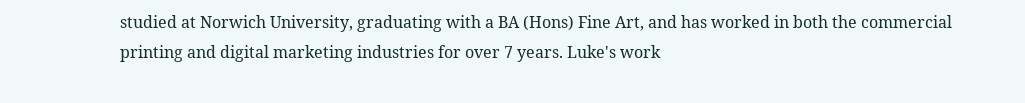studied at Norwich University, graduating with a BA (Hons) Fine Art, and has worked in both the commercial printing and digital marketing industries for over 7 years. Luke's work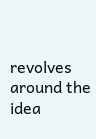revolves around the idea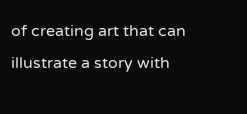of creating art that can illustrate a story with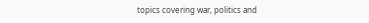topics covering war, politics and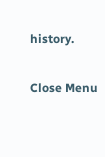history.

Close Menu